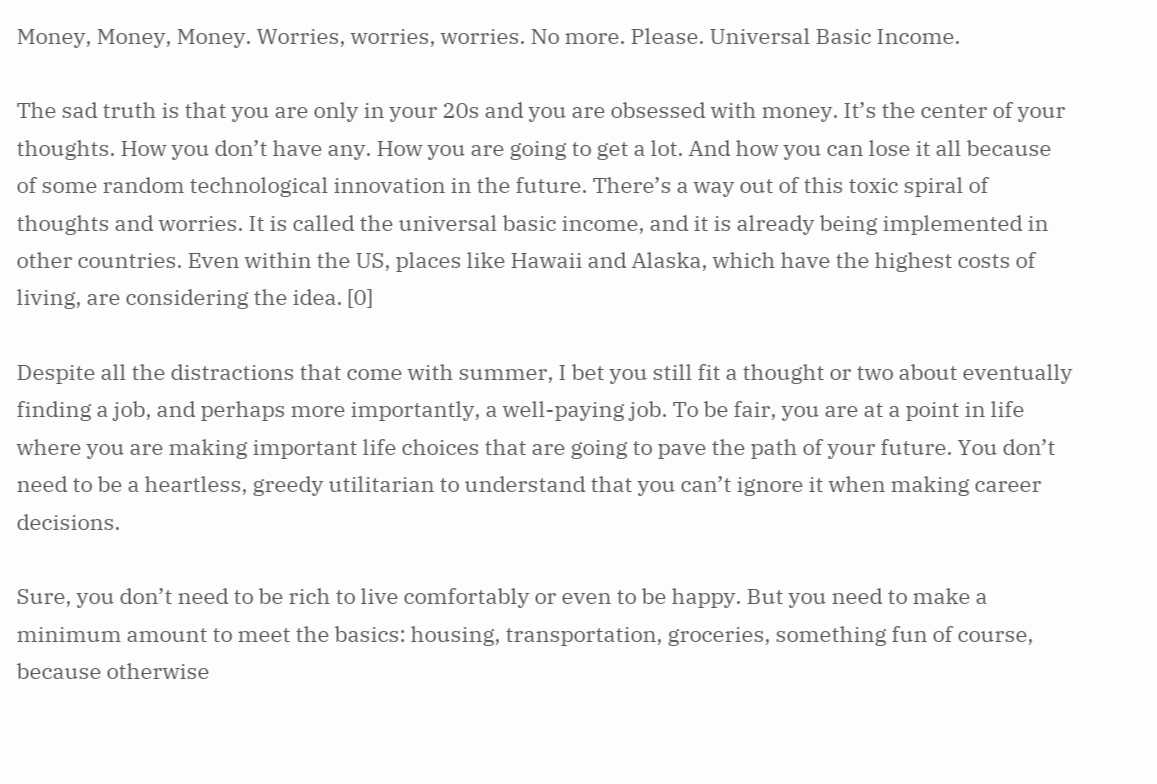Money, Money, Money. Worries, worries, worries. No more. Please. Universal Basic Income.

The sad truth is that you are only in your 20s and you are obsessed with money. It’s the center of your thoughts. How you don’t have any. How you are going to get a lot. And how you can lose it all because of some random technological innovation in the future. There’s a way out of this toxic spiral of thoughts and worries. It is called the universal basic income, and it is already being implemented in other countries. Even within the US, places like Hawaii and Alaska, which have the highest costs of living, are considering the idea. [0]

Despite all the distractions that come with summer, I bet you still fit a thought or two about eventually finding a job, and perhaps more importantly, a well-paying job. To be fair, you are at a point in life where you are making important life choices that are going to pave the path of your future. You don’t need to be a heartless, greedy utilitarian to understand that you can’t ignore it when making career decisions.

Sure, you don’t need to be rich to live comfortably or even to be happy. But you need to make a minimum amount to meet the basics: housing, transportation, groceries, something fun of course, because otherwise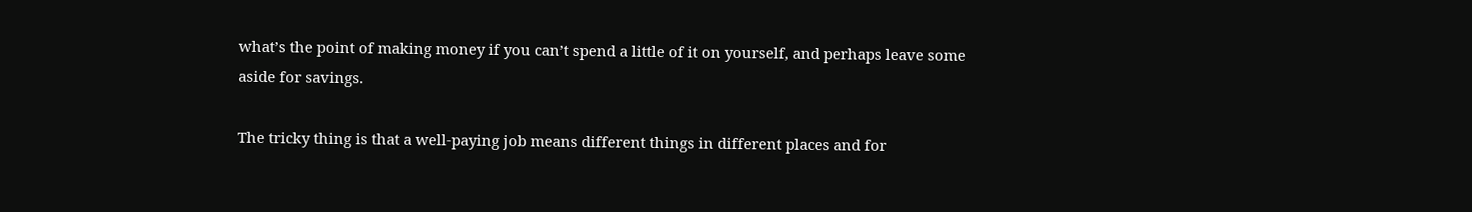what’s the point of making money if you can’t spend a little of it on yourself, and perhaps leave some aside for savings.

The tricky thing is that a well-paying job means different things in different places and for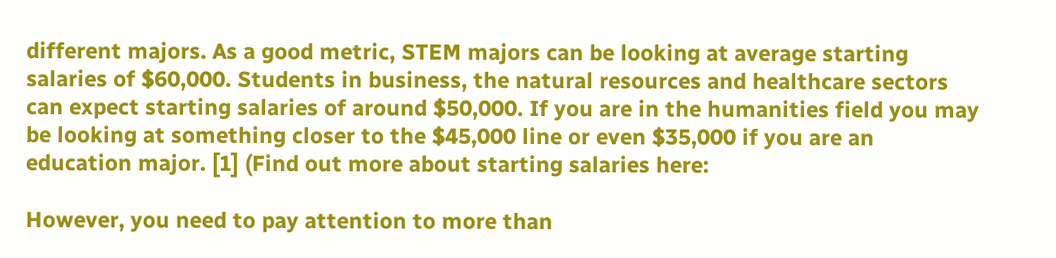different majors. As a good metric, STEM majors can be looking at average starting salaries of $60,000. Students in business, the natural resources and healthcare sectors can expect starting salaries of around $50,000. If you are in the humanities field you may be looking at something closer to the $45,000 line or even $35,000 if you are an education major. [1] (Find out more about starting salaries here:

However, you need to pay attention to more than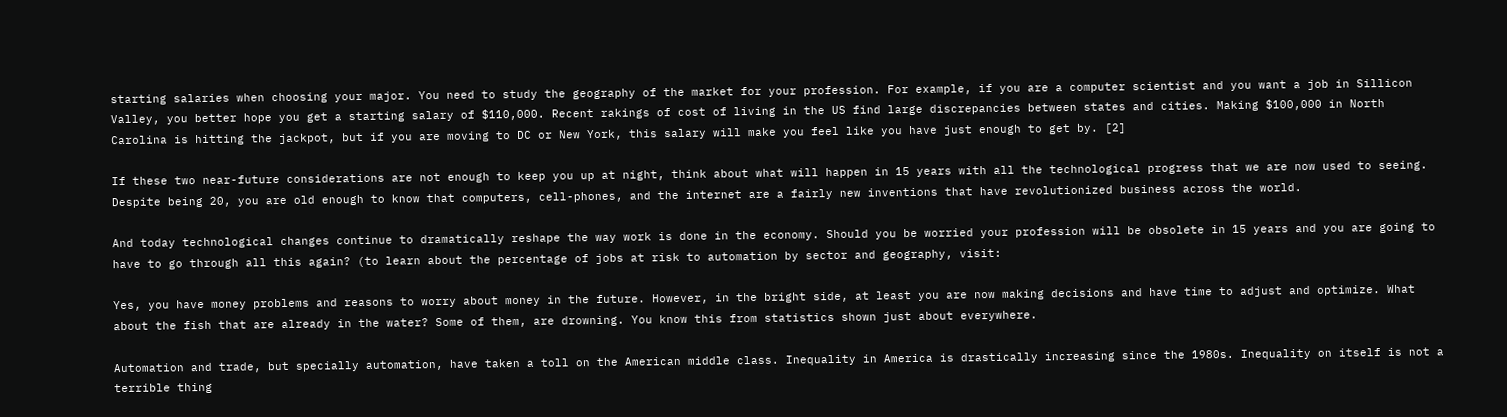starting salaries when choosing your major. You need to study the geography of the market for your profession. For example, if you are a computer scientist and you want a job in Sillicon Valley, you better hope you get a starting salary of $110,000. Recent rakings of cost of living in the US find large discrepancies between states and cities. Making $100,000 in North Carolina is hitting the jackpot, but if you are moving to DC or New York, this salary will make you feel like you have just enough to get by. [2]

If these two near-future considerations are not enough to keep you up at night, think about what will happen in 15 years with all the technological progress that we are now used to seeing. Despite being 20, you are old enough to know that computers, cell-phones, and the internet are a fairly new inventions that have revolutionized business across the world.

And today technological changes continue to dramatically reshape the way work is done in the economy. Should you be worried your profession will be obsolete in 15 years and you are going to have to go through all this again? (to learn about the percentage of jobs at risk to automation by sector and geography, visit:

Yes, you have money problems and reasons to worry about money in the future. However, in the bright side, at least you are now making decisions and have time to adjust and optimize. What about the fish that are already in the water? Some of them, are drowning. You know this from statistics shown just about everywhere.

Automation and trade, but specially automation, have taken a toll on the American middle class. Inequality in America is drastically increasing since the 1980s. Inequality on itself is not a terrible thing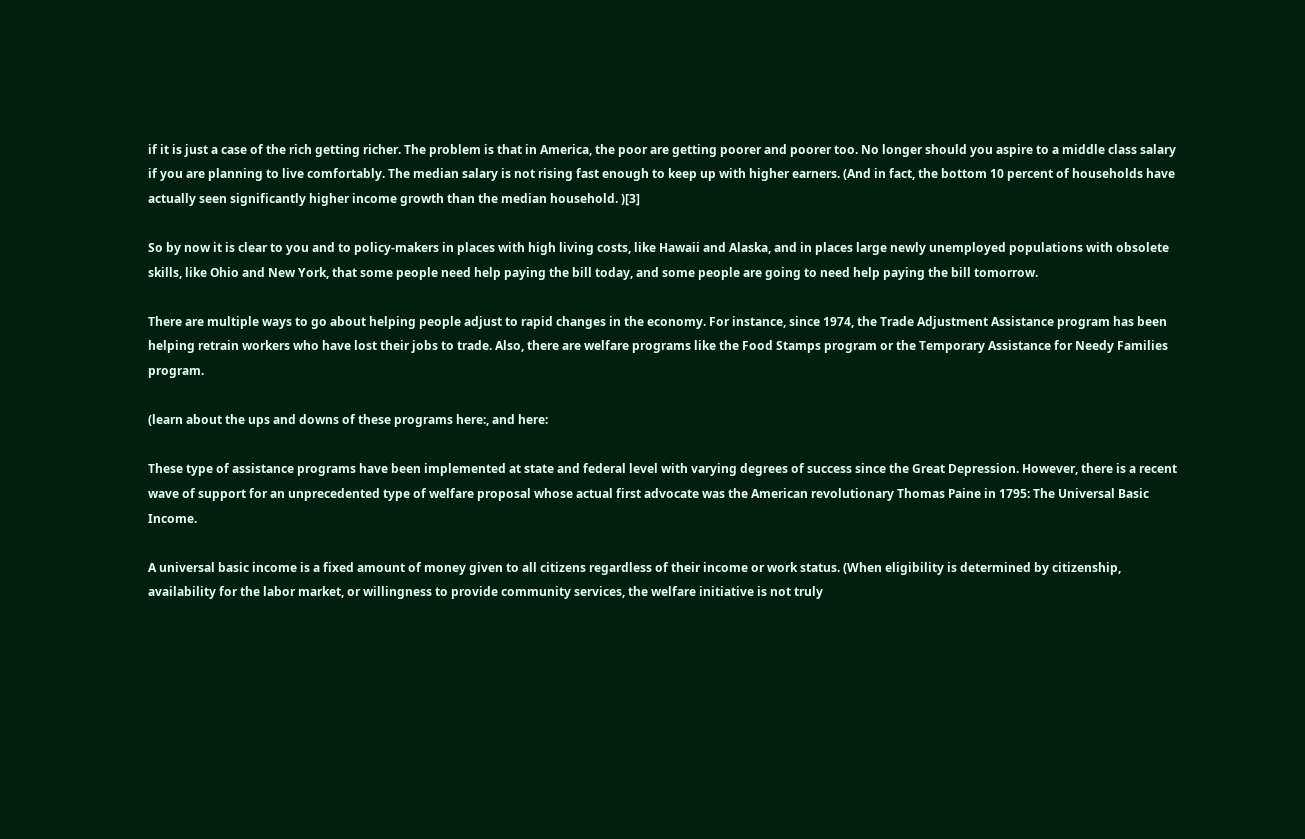if it is just a case of the rich getting richer. The problem is that in America, the poor are getting poorer and poorer too. No longer should you aspire to a middle class salary if you are planning to live comfortably. The median salary is not rising fast enough to keep up with higher earners. (And in fact, the bottom 10 percent of households have actually seen significantly higher income growth than the median household. )[3]

So by now it is clear to you and to policy-makers in places with high living costs, like Hawaii and Alaska, and in places large newly unemployed populations with obsolete skills, like Ohio and New York, that some people need help paying the bill today, and some people are going to need help paying the bill tomorrow.

There are multiple ways to go about helping people adjust to rapid changes in the economy. For instance, since 1974, the Trade Adjustment Assistance program has been helping retrain workers who have lost their jobs to trade. Also, there are welfare programs like the Food Stamps program or the Temporary Assistance for Needy Families program.

(learn about the ups and downs of these programs here:, and here:

These type of assistance programs have been implemented at state and federal level with varying degrees of success since the Great Depression. However, there is a recent wave of support for an unprecedented type of welfare proposal whose actual first advocate was the American revolutionary Thomas Paine in 1795: The Universal Basic Income.

A universal basic income is a fixed amount of money given to all citizens regardless of their income or work status. (When eligibility is determined by citizenship, availability for the labor market, or willingness to provide community services, the welfare initiative is not truly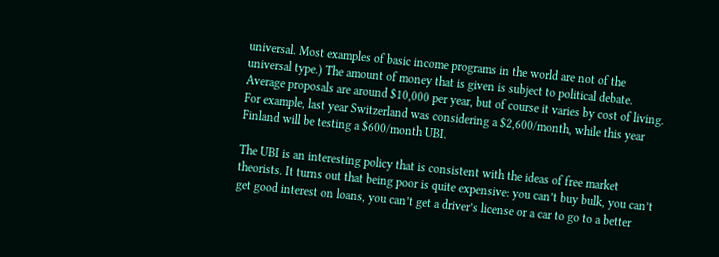universal. Most examples of basic income programs in the world are not of the universal type.) The amount of money that is given is subject to political debate. Average proposals are around $10,000 per year, but of course it varies by cost of living. For example, last year Switzerland was considering a $2,600/month, while this year Finland will be testing a $600/month UBI.

The UBI is an interesting policy that is consistent with the ideas of free market theorists. It turns out that being poor is quite expensive: you can’t buy bulk, you can’t get good interest on loans, you can’t get a driver’s license or a car to go to a better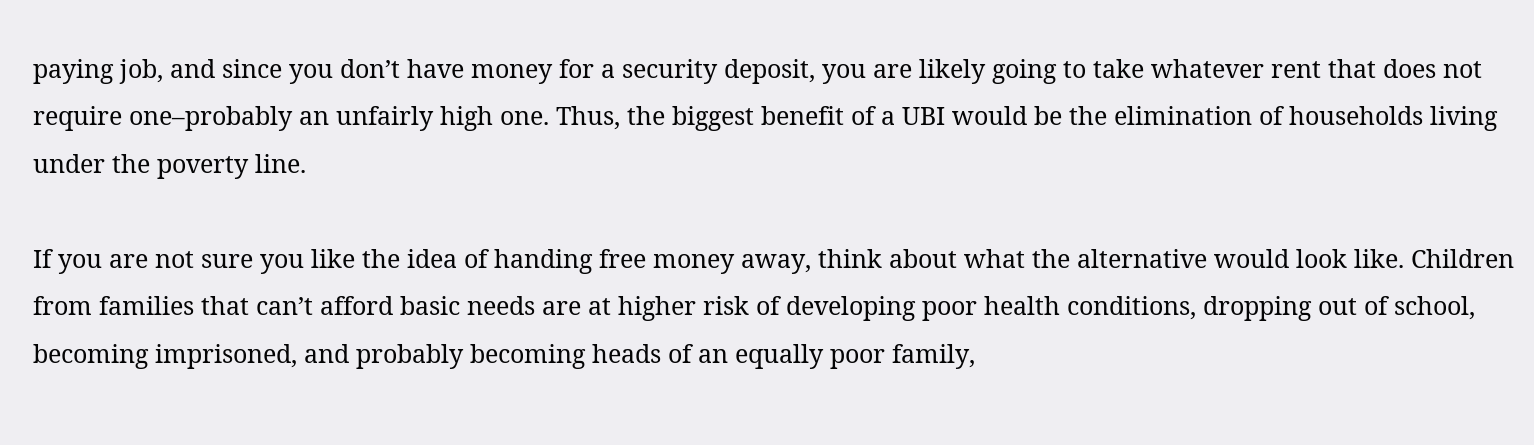paying job, and since you don’t have money for a security deposit, you are likely going to take whatever rent that does not require one–probably an unfairly high one. Thus, the biggest benefit of a UBI would be the elimination of households living under the poverty line.

If you are not sure you like the idea of handing free money away, think about what the alternative would look like. Children from families that can’t afford basic needs are at higher risk of developing poor health conditions, dropping out of school, becoming imprisoned, and probably becoming heads of an equally poor family,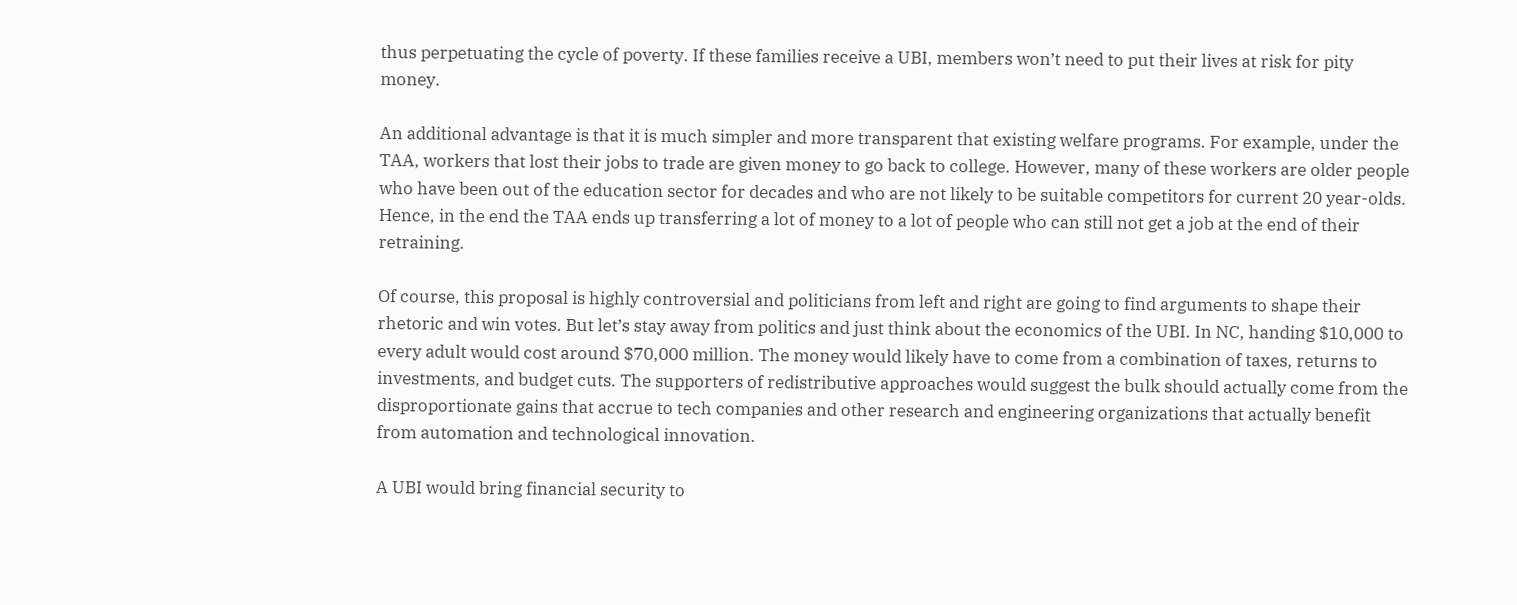thus perpetuating the cycle of poverty. If these families receive a UBI, members won’t need to put their lives at risk for pity money.

An additional advantage is that it is much simpler and more transparent that existing welfare programs. For example, under the TAA, workers that lost their jobs to trade are given money to go back to college. However, many of these workers are older people who have been out of the education sector for decades and who are not likely to be suitable competitors for current 20 year-olds. Hence, in the end the TAA ends up transferring a lot of money to a lot of people who can still not get a job at the end of their retraining.

Of course, this proposal is highly controversial and politicians from left and right are going to find arguments to shape their rhetoric and win votes. But let’s stay away from politics and just think about the economics of the UBI. In NC, handing $10,000 to every adult would cost around $70,000 million. The money would likely have to come from a combination of taxes, returns to investments, and budget cuts. The supporters of redistributive approaches would suggest the bulk should actually come from the disproportionate gains that accrue to tech companies and other research and engineering organizations that actually benefit from automation and technological innovation.

A UBI would bring financial security to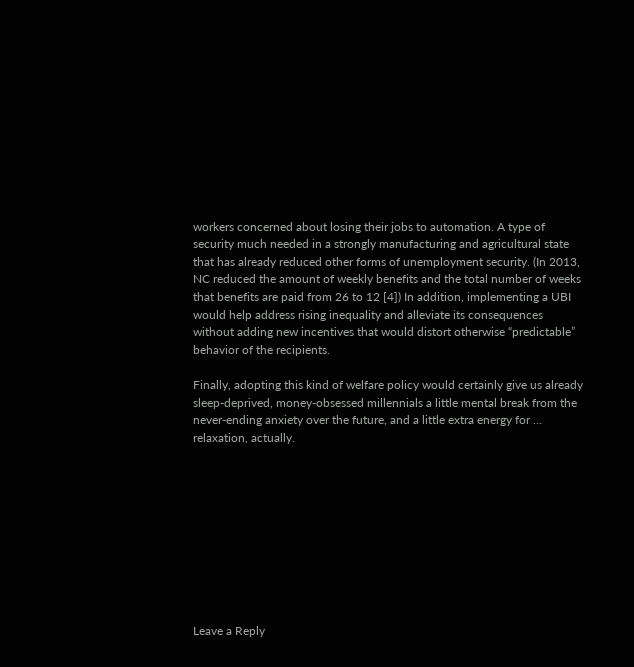workers concerned about losing their jobs to automation. A type of security much needed in a strongly manufacturing and agricultural state that has already reduced other forms of unemployment security. (In 2013, NC reduced the amount of weekly benefits and the total number of weeks that benefits are paid from 26 to 12 [4]) In addition, implementing a UBI would help address rising inequality and alleviate its consequences without adding new incentives that would distort otherwise “predictable” behavior of the recipients.

Finally, adopting this kind of welfare policy would certainly give us already sleep-deprived, money-obsessed millennials a little mental break from the never-ending anxiety over the future, and a little extra energy for … relaxation, actually.










Leave a Reply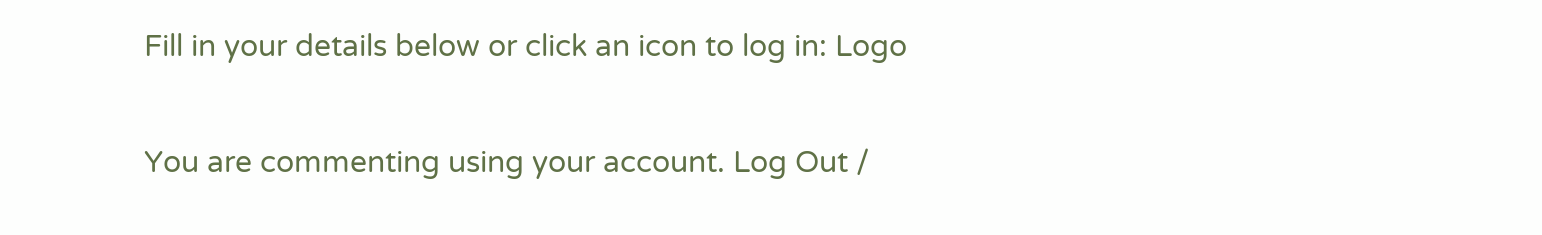Fill in your details below or click an icon to log in: Logo

You are commenting using your account. Log Out /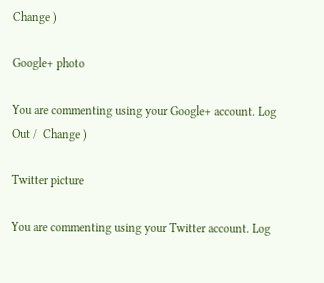Change )

Google+ photo

You are commenting using your Google+ account. Log Out /  Change )

Twitter picture

You are commenting using your Twitter account. Log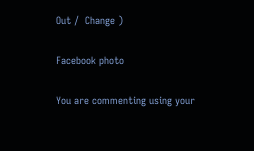Out /  Change )

Facebook photo

You are commenting using your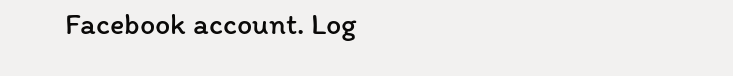Facebook account. Log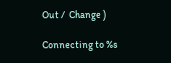Out /  Change )

Connecting to %s